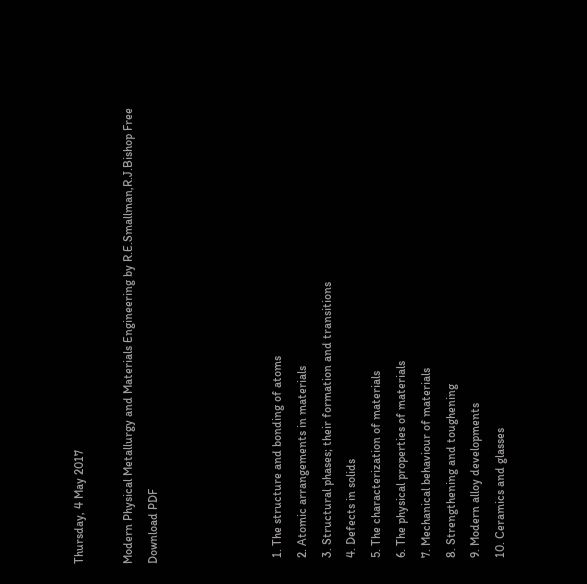Thursday, 4 May 2017

Modern Physical Metallurgy and Materials Engineering by R.E.Smallman,R.J.Bishop Free Download PDF




  1. The structure and bonding of atoms
  2. Atomic arrangements in materials
  3. Structural phases; their formation and transitions
  4. Defects in solids
  5. The characterization of materials
  6. The physical properties of materials
  7. Mechanical behaviour of materials
  8. Strengthening and toughening
  9. Modern alloy developments
  10. Ceramics and glasses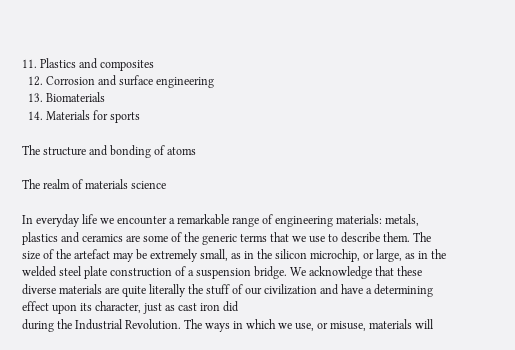11. Plastics and composites
  12. Corrosion and surface engineering
  13. Biomaterials
  14. Materials for sports

The structure and bonding of atoms

The realm of materials science

In everyday life we encounter a remarkable range of engineering materials: metals, plastics and ceramics are some of the generic terms that we use to describe them. The size of the artefact may be extremely small, as in the silicon microchip, or large, as in the welded steel plate construction of a suspension bridge. We acknowledge that these diverse materials are quite literally the stuff of our civilization and have a determining effect upon its character, just as cast iron did
during the Industrial Revolution. The ways in which we use, or misuse, materials will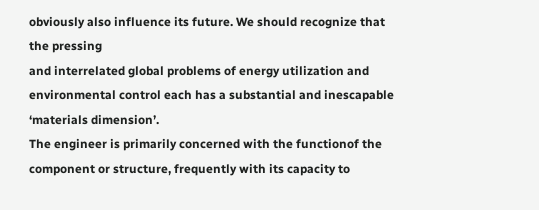obviously also influence its future. We should recognize that the pressing
and interrelated global problems of energy utilization and environmental control each has a substantial and inescapable ‘materials dimension’.
The engineer is primarily concerned with the functionof the component or structure, frequently with its capacity to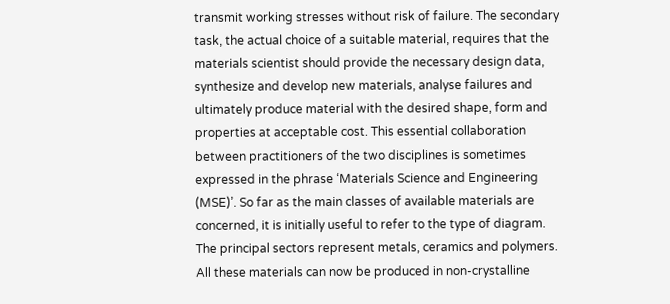transmit working stresses without risk of failure. The secondary task, the actual choice of a suitable material, requires that the materials scientist should provide the necessary design data, synthesize and develop new materials, analyse failures and ultimately produce material with the desired shape, form and properties at acceptable cost. This essential collaboration between practitioners of the two disciplines is sometimes expressed in the phrase ‘Materials Science and Engineering (MSE)’. So far as the main classes of available materials are concerned, it is initially useful to refer to the type of diagram. The principal sectors represent metals, ceramics and polymers. All these materials can now be produced in non-crystalline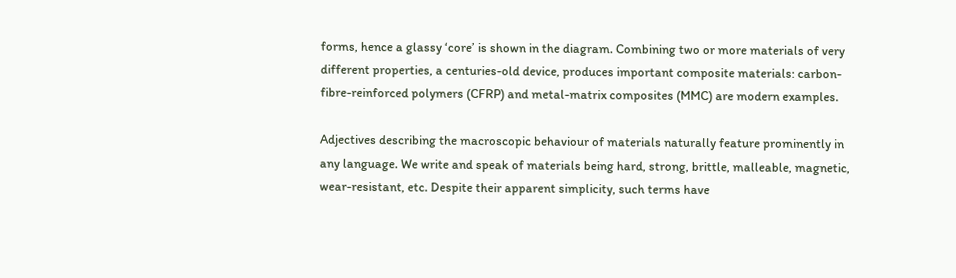forms, hence a glassy ‘core’ is shown in the diagram. Combining two or more materials of very different properties, a centuries-old device, produces important composite materials: carbon-fibre-reinforced polymers (CFRP) and metal-matrix composites (MMC) are modern examples.

Adjectives describing the macroscopic behaviour of materials naturally feature prominently in any language. We write and speak of materials being hard, strong, brittle, malleable, magnetic, wear-resistant, etc. Despite their apparent simplicity, such terms have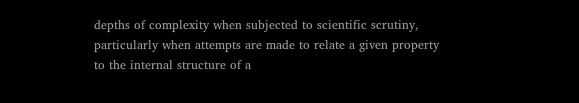depths of complexity when subjected to scientific scrutiny, particularly when attempts are made to relate a given property to the internal structure of a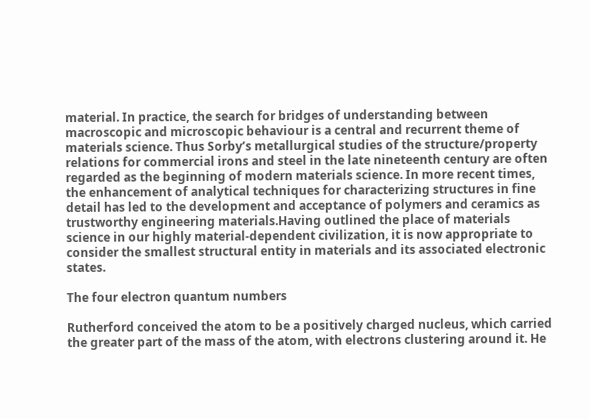material. In practice, the search for bridges of understanding between macroscopic and microscopic behaviour is a central and recurrent theme of materials science. Thus Sorby’s metallurgical studies of the structure/property relations for commercial irons and steel in the late nineteenth century are often regarded as the beginning of modern materials science. In more recent times, the enhancement of analytical techniques for characterizing structures in fine detail has led to the development and acceptance of polymers and ceramics as trustworthy engineering materials.Having outlined the place of materials science in our highly material-dependent civilization, it is now appropriate to consider the smallest structural entity in materials and its associated electronic states.

The four electron quantum numbers

Rutherford conceived the atom to be a positively charged nucleus, which carried the greater part of the mass of the atom, with electrons clustering around it. He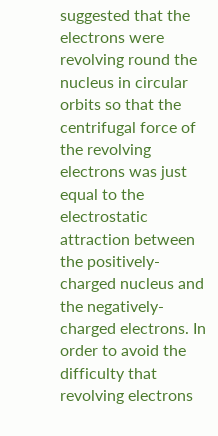suggested that the electrons were revolving round the nucleus in circular orbits so that the centrifugal force of the revolving electrons was just equal to the electrostatic attraction between the positively-charged nucleus and the negatively-charged electrons. In order to avoid the difficulty that revolving electrons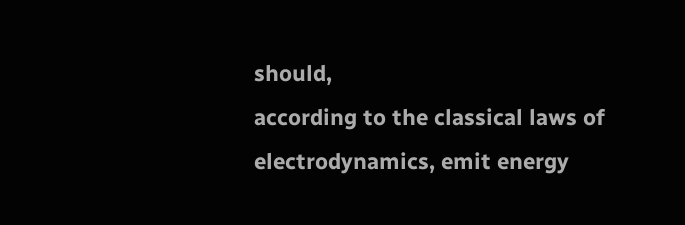should,
according to the classical laws of electrodynamics, emit energy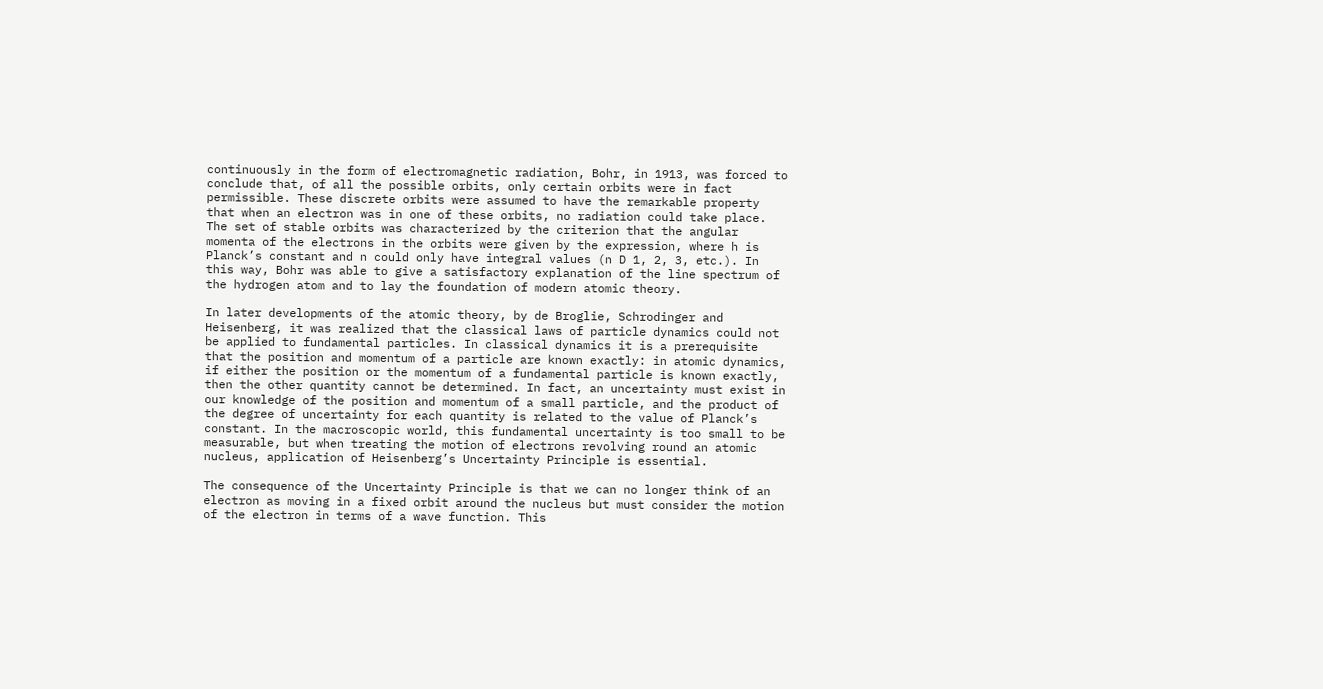continuously in the form of electromagnetic radiation, Bohr, in 1913, was forced to conclude that, of all the possible orbits, only certain orbits were in fact permissible. These discrete orbits were assumed to have the remarkable property that when an electron was in one of these orbits, no radiation could take place. The set of stable orbits was characterized by the criterion that the angular momenta of the electrons in the orbits were given by the expression, where h is Planck’s constant and n could only have integral values (n D 1, 2, 3, etc.). In this way, Bohr was able to give a satisfactory explanation of the line spectrum of the hydrogen atom and to lay the foundation of modern atomic theory.

In later developments of the atomic theory, by de Broglie, Schrodinger and Heisenberg, it was realized that the classical laws of particle dynamics could not be applied to fundamental particles. In classical dynamics it is a prerequisite that the position and momentum of a particle are known exactly: in atomic dynamics, if either the position or the momentum of a fundamental particle is known exactly, then the other quantity cannot be determined. In fact, an uncertainty must exist in our knowledge of the position and momentum of a small particle, and the product of the degree of uncertainty for each quantity is related to the value of Planck’s constant. In the macroscopic world, this fundamental uncertainty is too small to be measurable, but when treating the motion of electrons revolving round an atomic nucleus, application of Heisenberg’s Uncertainty Principle is essential.

The consequence of the Uncertainty Principle is that we can no longer think of an electron as moving in a fixed orbit around the nucleus but must consider the motion of the electron in terms of a wave function. This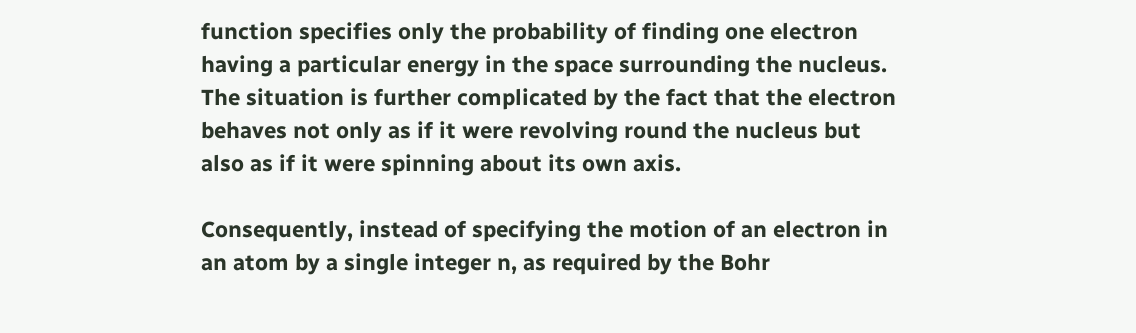function specifies only the probability of finding one electron having a particular energy in the space surrounding the nucleus. The situation is further complicated by the fact that the electron behaves not only as if it were revolving round the nucleus but also as if it were spinning about its own axis.

Consequently, instead of specifying the motion of an electron in an atom by a single integer n, as required by the Bohr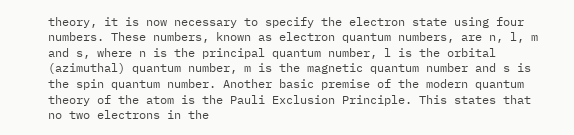theory, it is now necessary to specify the electron state using four numbers. These numbers, known as electron quantum numbers, are n, l, m and s, where n is the principal quantum number, l is the orbital (azimuthal) quantum number, m is the magnetic quantum number and s is the spin quantum number. Another basic premise of the modern quantum theory of the atom is the Pauli Exclusion Principle. This states that no two electrons in the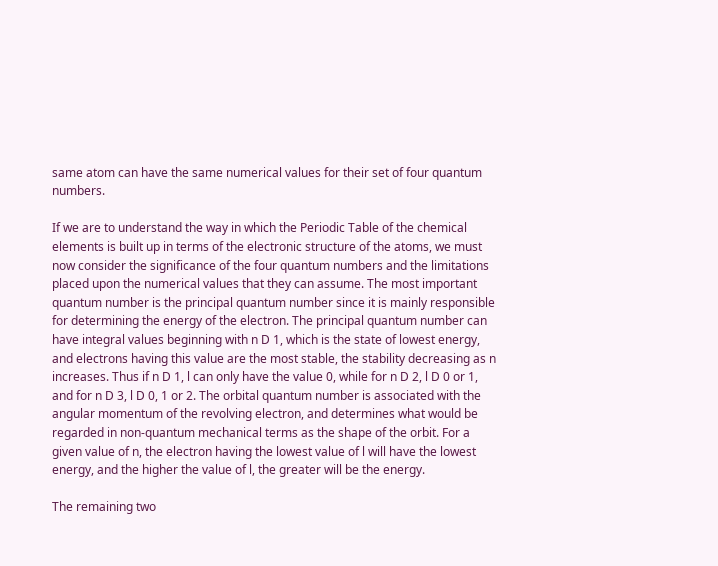same atom can have the same numerical values for their set of four quantum numbers.

If we are to understand the way in which the Periodic Table of the chemical elements is built up in terms of the electronic structure of the atoms, we must now consider the significance of the four quantum numbers and the limitations placed upon the numerical values that they can assume. The most important quantum number is the principal quantum number since it is mainly responsible for determining the energy of the electron. The principal quantum number can have integral values beginning with n D 1, which is the state of lowest energy, and electrons having this value are the most stable, the stability decreasing as n increases. Thus if n D 1, l can only have the value 0, while for n D 2, l D 0 or 1, and for n D 3, l D 0, 1 or 2. The orbital quantum number is associated with the angular momentum of the revolving electron, and determines what would be regarded in non-quantum mechanical terms as the shape of the orbit. For a given value of n, the electron having the lowest value of l will have the lowest energy, and the higher the value of l, the greater will be the energy.

The remaining two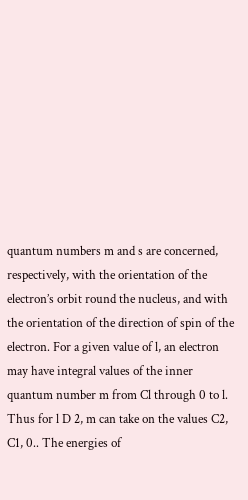quantum numbers m and s are concerned, respectively, with the orientation of the electron’s orbit round the nucleus, and with the orientation of the direction of spin of the electron. For a given value of l, an electron may have integral values of the inner quantum number m from Cl through 0 to l. Thus for l D 2, m can take on the values C2,  C1, 0.. The energies of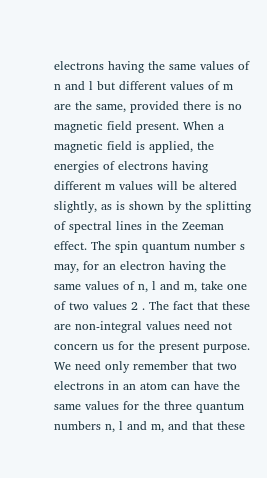electrons having the same values of n and l but different values of m are the same, provided there is no magnetic field present. When a magnetic field is applied, the energies of electrons having different m values will be altered slightly, as is shown by the splitting of spectral lines in the Zeeman effect. The spin quantum number s may, for an electron having the same values of n, l and m, take one of two values 2 . The fact that these are non-integral values need not concern us for the present purpose. We need only remember that two electrons in an atom can have the same values for the three quantum numbers n, l and m, and that these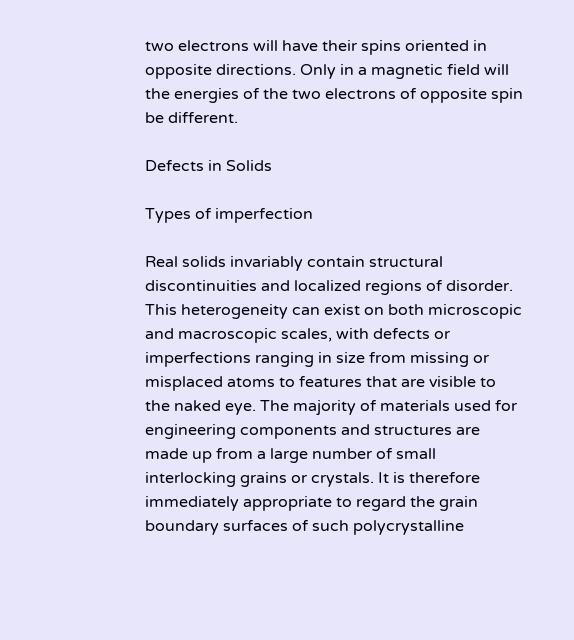two electrons will have their spins oriented in opposite directions. Only in a magnetic field will the energies of the two electrons of opposite spin be different.

Defects in Solids

Types of imperfection

Real solids invariably contain structural discontinuities and localized regions of disorder. This heterogeneity can exist on both microscopic and macroscopic scales, with defects or imperfections ranging in size from missing or misplaced atoms to features that are visible to the naked eye. The majority of materials used for engineering components and structures are made up from a large number of small interlocking grains or crystals. It is therefore immediately appropriate to regard the grain boundary surfaces of such polycrystalline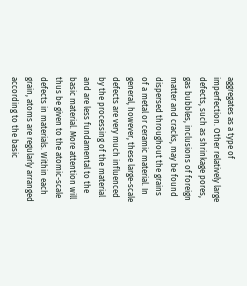aggregates as a type of imperfection. Other relatively large defects, such as shrinkage pores, gas bubbles, inclusions of foreign matter and cracks, may be found dispersed throughout the grains of a metal or ceramic material. In general, however, these large-scale defects are very much influenced by the processing of the material and are less fundamental to the basic material. More attention will thus be given to the atomic-scale defects in materials. Within each grain, atoms are regularly arranged according to the basic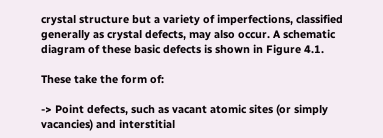crystal structure but a variety of imperfections, classified generally as crystal defects, may also occur. A schematic diagram of these basic defects is shown in Figure 4.1.

These take the form of:

-> Point defects, such as vacant atomic sites (or simply vacancies) and interstitial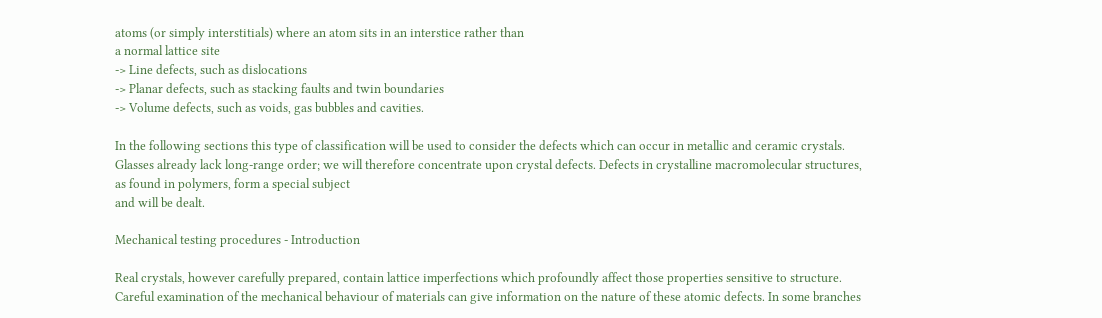atoms (or simply interstitials) where an atom sits in an interstice rather than
a normal lattice site
-> Line defects, such as dislocations
-> Planar defects, such as stacking faults and twin boundaries
-> Volume defects, such as voids, gas bubbles and cavities.

In the following sections this type of classification will be used to consider the defects which can occur in metallic and ceramic crystals. Glasses already lack long-range order; we will therefore concentrate upon crystal defects. Defects in crystalline macromolecular structures, as found in polymers, form a special subject
and will be dealt.

Mechanical testing procedures - Introduction

Real crystals, however carefully prepared, contain lattice imperfections which profoundly affect those properties sensitive to structure. Careful examination of the mechanical behaviour of materials can give information on the nature of these atomic defects. In some branches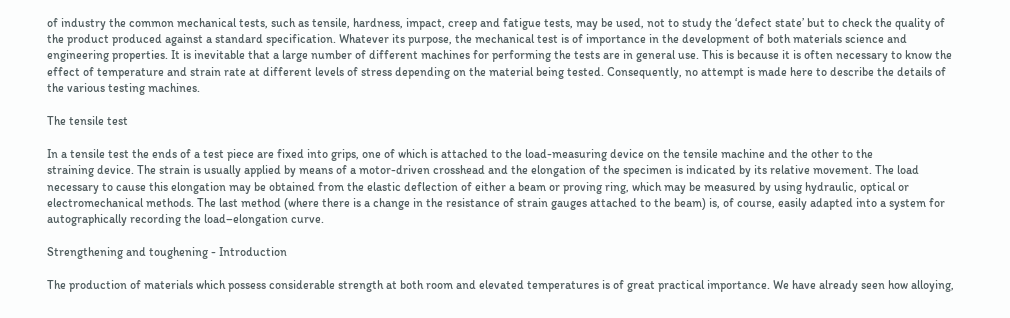of industry the common mechanical tests, such as tensile, hardness, impact, creep and fatigue tests, may be used, not to study the ‘defect state’ but to check the quality of the product produced against a standard specification. Whatever its purpose, the mechanical test is of importance in the development of both materials science and engineering properties. It is inevitable that a large number of different machines for performing the tests are in general use. This is because it is often necessary to know the effect of temperature and strain rate at different levels of stress depending on the material being tested. Consequently, no attempt is made here to describe the details of the various testing machines.

The tensile test

In a tensile test the ends of a test piece are fixed into grips, one of which is attached to the load-measuring device on the tensile machine and the other to the
straining device. The strain is usually applied by means of a motor-driven crosshead and the elongation of the specimen is indicated by its relative movement. The load necessary to cause this elongation may be obtained from the elastic deflection of either a beam or proving ring, which may be measured by using hydraulic, optical or electromechanical methods. The last method (where there is a change in the resistance of strain gauges attached to the beam) is, of course, easily adapted into a system for autographically recording the load–elongation curve.

Strengthening and toughening - Introduction

The production of materials which possess considerable strength at both room and elevated temperatures is of great practical importance. We have already seen how alloying,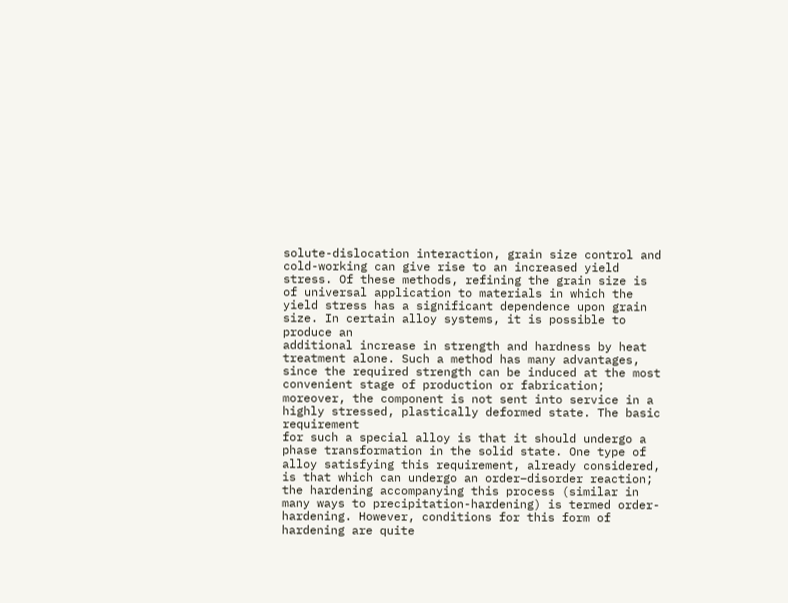solute-dislocation interaction, grain size control and cold-working can give rise to an increased yield stress. Of these methods, refining the grain size is
of universal application to materials in which the yield stress has a significant dependence upon grain size. In certain alloy systems, it is possible to produce an
additional increase in strength and hardness by heat treatment alone. Such a method has many advantages, since the required strength can be induced at the most
convenient stage of production or fabrication; moreover, the component is not sent into service in a highly stressed, plastically deformed state. The basic requirement
for such a special alloy is that it should undergo a phase transformation in the solid state. One type of alloy satisfying this requirement, already considered, is that which can undergo an order–disorder reaction; the hardening accompanying this process (similar in many ways to precipitation-hardening) is termed order-hardening. However, conditions for this form of hardening are quite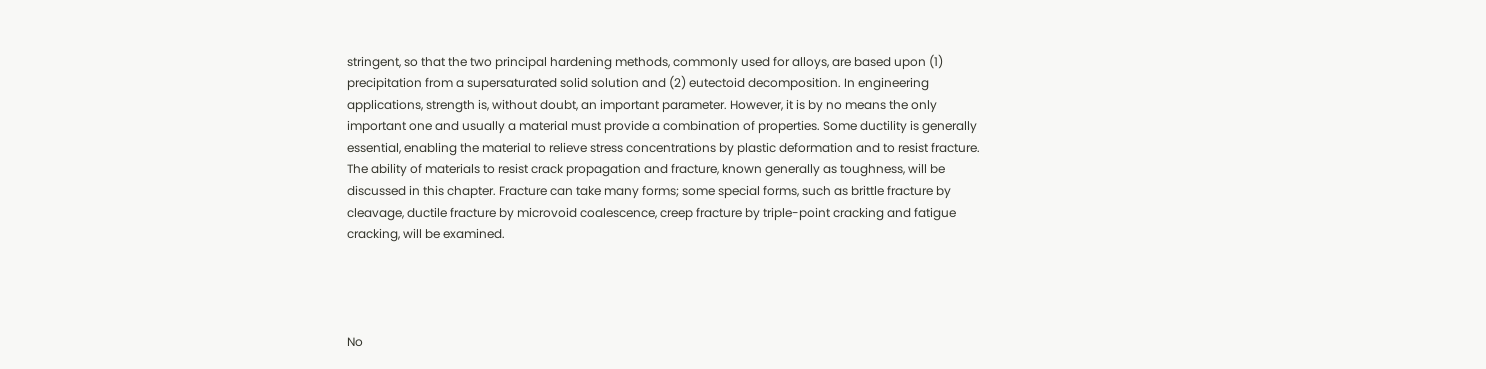stringent, so that the two principal hardening methods, commonly used for alloys, are based upon (1) precipitation from a supersaturated solid solution and (2) eutectoid decomposition. In engineering applications, strength is, without doubt, an important parameter. However, it is by no means the only important one and usually a material must provide a combination of properties. Some ductility is generally essential, enabling the material to relieve stress concentrations by plastic deformation and to resist fracture. The ability of materials to resist crack propagation and fracture, known generally as toughness, will be discussed in this chapter. Fracture can take many forms; some special forms, such as brittle fracture by cleavage, ductile fracture by microvoid coalescence, creep fracture by triple-point cracking and fatigue cracking, will be examined.




No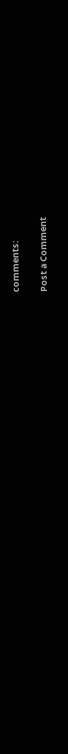comments:

Post a Comment